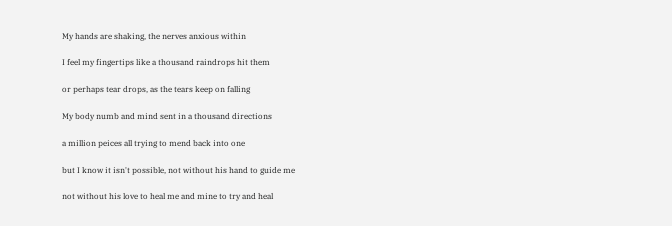My hands are shaking, the nerves anxious within

I feel my fingertips like a thousand raindrops hit them

or perhaps tear drops, as the tears keep on falling

My body numb and mind sent in a thousand directions

a million peices all trying to mend back into one

but I know it isn't possible, not without his hand to guide me

not without his love to heal me and mine to try and heal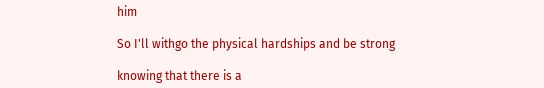him

So I'll withgo the physical hardships and be strong

knowing that there is a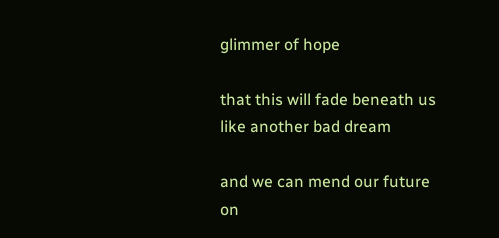glimmer of hope

that this will fade beneath us like another bad dream

and we can mend our future on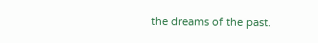the dreams of the past.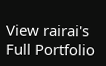View rairai's Full Portfolio